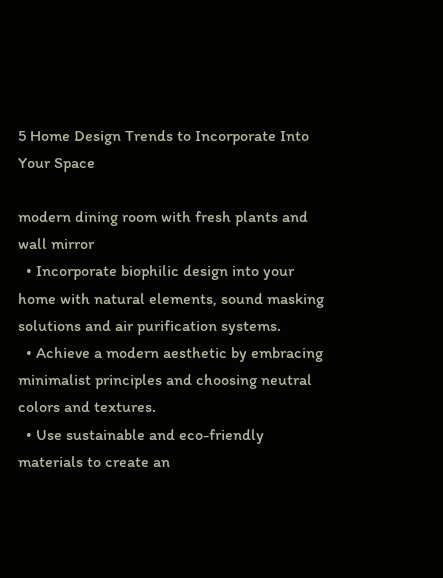5 Home Design Trends to Incorporate Into Your Space

modern dining room with fresh plants and wall mirror
  • Incorporate biophilic design into your home with natural elements, sound masking solutions and air purification systems.
  • Achieve a modern aesthetic by embracing minimalist principles and choosing neutral colors and textures.
  • Use sustainable and eco-friendly materials to create an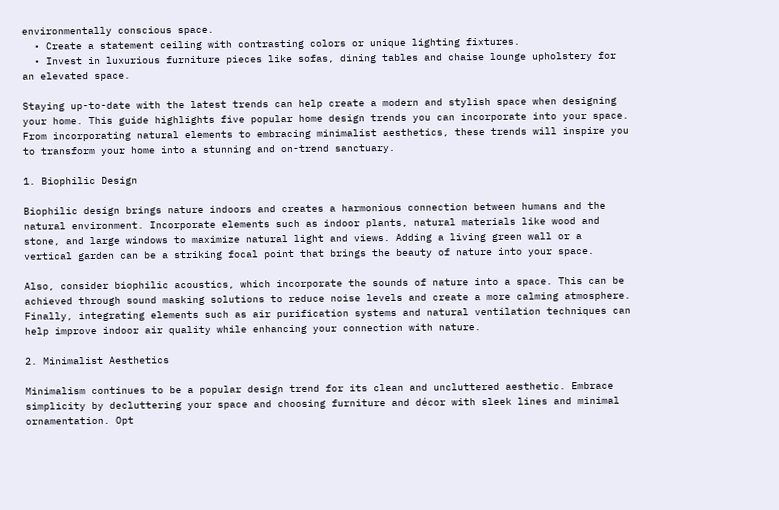environmentally conscious space.
  • Create a statement ceiling with contrasting colors or unique lighting fixtures.
  • Invest in luxurious furniture pieces like sofas, dining tables and chaise lounge upholstery for an elevated space.

Staying up-to-date with the latest trends can help create a modern and stylish space when designing your home. This guide highlights five popular home design trends you can incorporate into your space. From incorporating natural elements to embracing minimalist aesthetics, these trends will inspire you to transform your home into a stunning and on-trend sanctuary.

1. Biophilic Design

Biophilic design brings nature indoors and creates a harmonious connection between humans and the natural environment. Incorporate elements such as indoor plants, natural materials like wood and stone, and large windows to maximize natural light and views. Adding a living green wall or a vertical garden can be a striking focal point that brings the beauty of nature into your space.

Also, consider biophilic acoustics, which incorporate the sounds of nature into a space. This can be achieved through sound masking solutions to reduce noise levels and create a more calming atmosphere. Finally, integrating elements such as air purification systems and natural ventilation techniques can help improve indoor air quality while enhancing your connection with nature.

2. Minimalist Aesthetics

Minimalism continues to be a popular design trend for its clean and uncluttered aesthetic. Embrace simplicity by decluttering your space and choosing furniture and décor with sleek lines and minimal ornamentation. Opt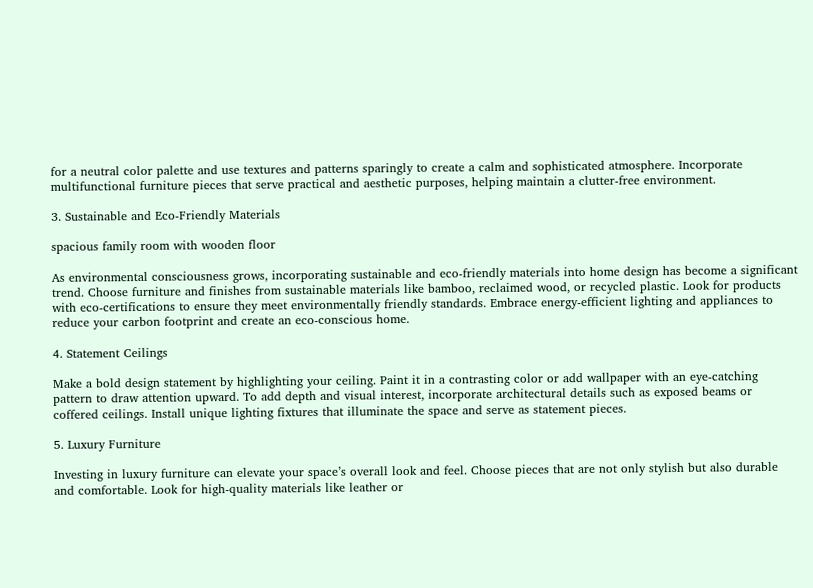for a neutral color palette and use textures and patterns sparingly to create a calm and sophisticated atmosphere. Incorporate multifunctional furniture pieces that serve practical and aesthetic purposes, helping maintain a clutter-free environment.

3. Sustainable and Eco-Friendly Materials

spacious family room with wooden floor

As environmental consciousness grows, incorporating sustainable and eco-friendly materials into home design has become a significant trend. Choose furniture and finishes from sustainable materials like bamboo, reclaimed wood, or recycled plastic. Look for products with eco-certifications to ensure they meet environmentally friendly standards. Embrace energy-efficient lighting and appliances to reduce your carbon footprint and create an eco-conscious home.

4. Statement Ceilings

Make a bold design statement by highlighting your ceiling. Paint it in a contrasting color or add wallpaper with an eye-catching pattern to draw attention upward. To add depth and visual interest, incorporate architectural details such as exposed beams or coffered ceilings. Install unique lighting fixtures that illuminate the space and serve as statement pieces.

5. Luxury Furniture

Investing in luxury furniture can elevate your space’s overall look and feel. Choose pieces that are not only stylish but also durable and comfortable. Look for high-quality materials like leather or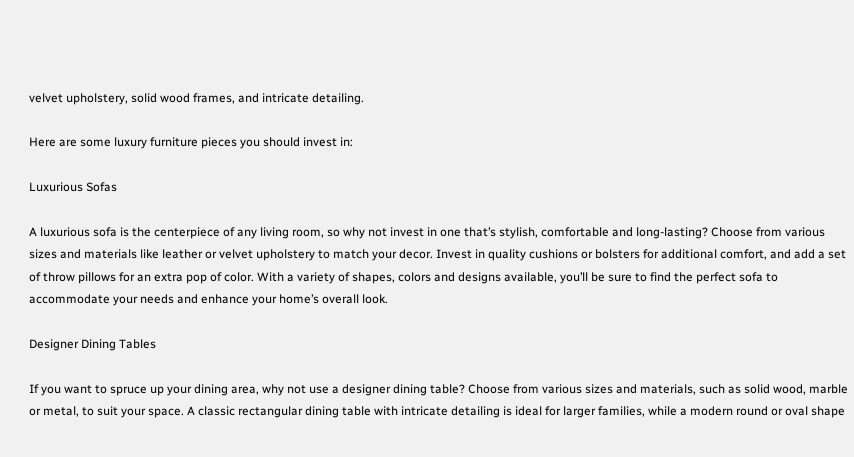velvet upholstery, solid wood frames, and intricate detailing.

Here are some luxury furniture pieces you should invest in:

Luxurious Sofas

A luxurious sofa is the centerpiece of any living room, so why not invest in one that’s stylish, comfortable and long-lasting? Choose from various sizes and materials like leather or velvet upholstery to match your decor. Invest in quality cushions or bolsters for additional comfort, and add a set of throw pillows for an extra pop of color. With a variety of shapes, colors and designs available, you’ll be sure to find the perfect sofa to accommodate your needs and enhance your home’s overall look.

Designer Dining Tables

If you want to spruce up your dining area, why not use a designer dining table? Choose from various sizes and materials, such as solid wood, marble or metal, to suit your space. A classic rectangular dining table with intricate detailing is ideal for larger families, while a modern round or oval shape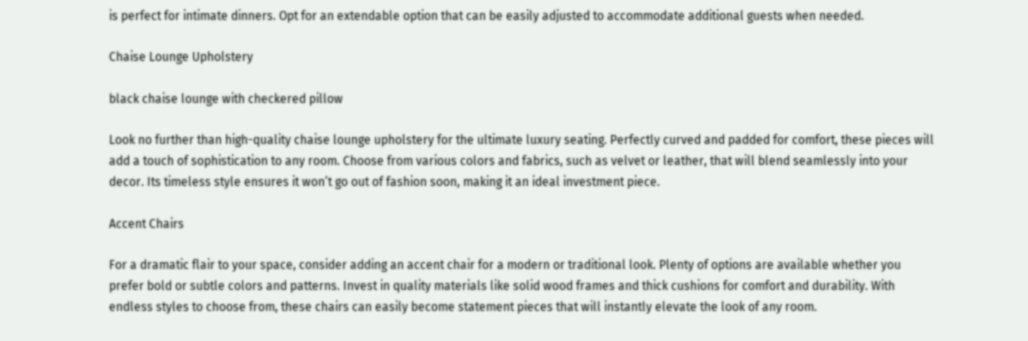is perfect for intimate dinners. Opt for an extendable option that can be easily adjusted to accommodate additional guests when needed.

Chaise Lounge Upholstery

black chaise lounge with checkered pillow

Look no further than high-quality chaise lounge upholstery for the ultimate luxury seating. Perfectly curved and padded for comfort, these pieces will add a touch of sophistication to any room. Choose from various colors and fabrics, such as velvet or leather, that will blend seamlessly into your decor. Its timeless style ensures it won’t go out of fashion soon, making it an ideal investment piece.

Accent Chairs

For a dramatic flair to your space, consider adding an accent chair for a modern or traditional look. Plenty of options are available whether you prefer bold or subtle colors and patterns. Invest in quality materials like solid wood frames and thick cushions for comfort and durability. With endless styles to choose from, these chairs can easily become statement pieces that will instantly elevate the look of any room.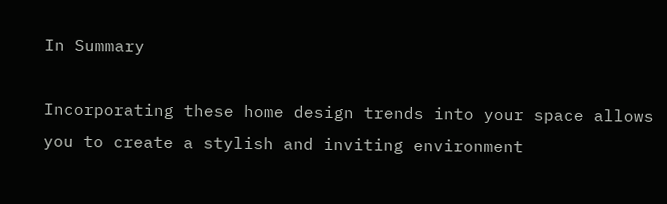In Summary

Incorporating these home design trends into your space allows you to create a stylish and inviting environment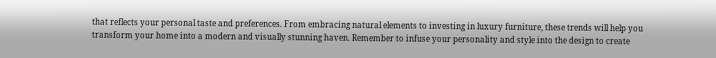that reflects your personal taste and preferences. From embracing natural elements to investing in luxury furniture, these trends will help you transform your home into a modern and visually stunning haven. Remember to infuse your personality and style into the design to create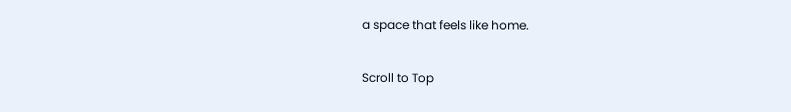a space that feels like home.

Scroll to Top